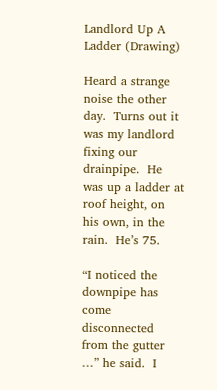Landlord Up A Ladder (Drawing)

Heard a strange noise the other day.  Turns out it was my landlord fixing our drainpipe.  He was up a ladder at roof height, on his own, in the rain.  He’s 75.

“I noticed the downpipe has come disconnected from the gutter …” he said.  I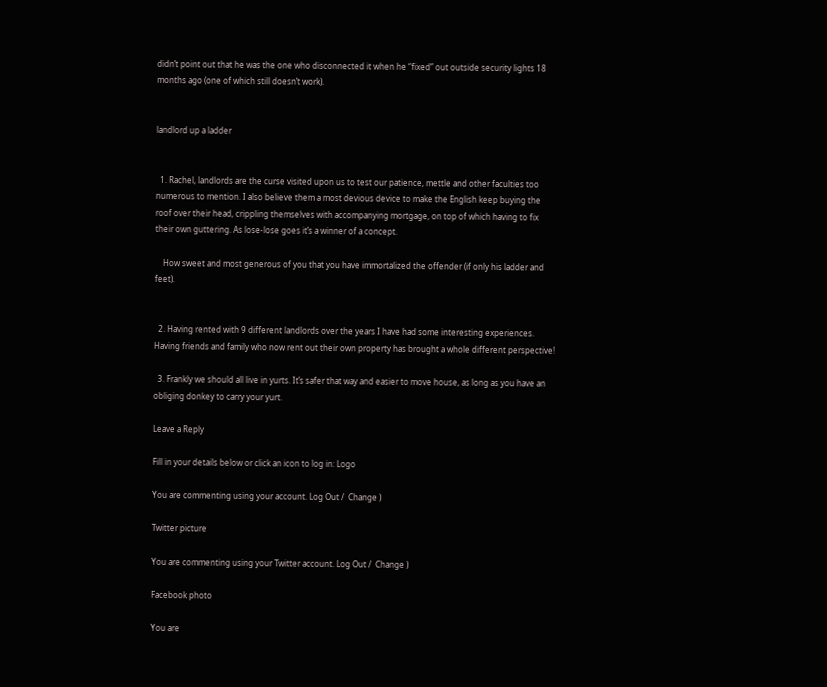didn’t point out that he was the one who disconnected it when he “fixed” out outside security lights 18 months ago (one of which still doesn’t work).


landlord up a ladder


  1. Rachel, landlords are the curse visited upon us to test our patience, mettle and other faculties too numerous to mention. I also believe them a most devious device to make the English keep buying the roof over their head, crippling themselves with accompanying mortgage, on top of which having to fix their own guttering. As lose-lose goes it’s a winner of a concept.

    How sweet and most generous of you that you have immortalized the offender (if only his ladder and feet).


  2. Having rented with 9 different landlords over the years I have had some interesting experiences. Having friends and family who now rent out their own property has brought a whole different perspective!

  3. Frankly we should all live in yurts. It’s safer that way and easier to move house, as long as you have an obliging donkey to carry your yurt.

Leave a Reply

Fill in your details below or click an icon to log in: Logo

You are commenting using your account. Log Out /  Change )

Twitter picture

You are commenting using your Twitter account. Log Out /  Change )

Facebook photo

You are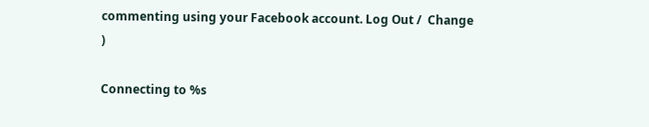commenting using your Facebook account. Log Out /  Change )

Connecting to %s